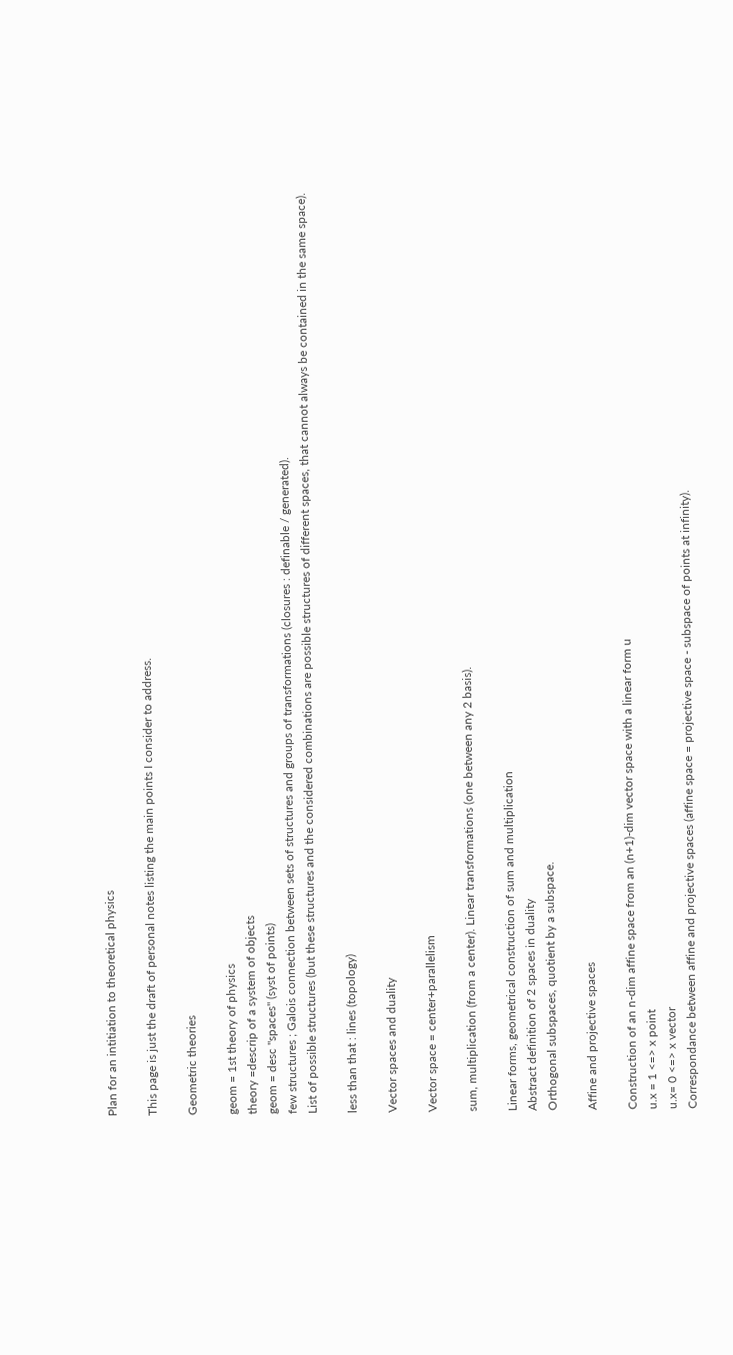Plan for an intitiation to theoretical physics

This page is just the draft of personal notes listing the main points I consider to address.

Geometric theories

geom = 1st theory of physics
theory =descrip of a system of objects
geom = desc "spaces" (syst of points)
few structures ; Galois connection between sets of structures and groups of transformations (closures : definable / generated).
List of possible structures (but these structures and the considered combinations are possible structures of different spaces, that cannot always be contained in the same space).

less than that : lines (topology)

Vector spaces and duality

Vector space = center+parallelism

sum, multiplication (from a center). Linear transformations (one between any 2 basis).

Linear forms, geometrical construction of sum and multiplication
Abstract definition of 2 spaces in duality
Orthogonal subspaces, quotient by a subspace.

Affine and projective spaces

Construction of an n-dim affine space from an (n+1)-dim vector space with a linear form u
u.x = 1 <=> x point
u.x= 0 <=> x vector
Correspondance between affine and projective spaces (affine space = projective space - subspace of points at infinity).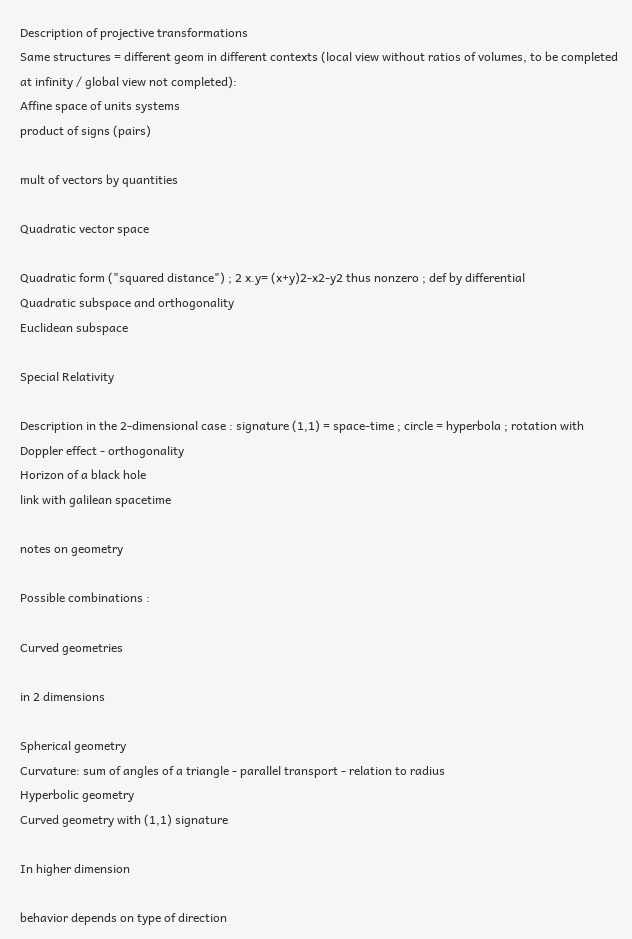Description of projective transformations
Same structures = different geom in different contexts (local view without ratios of volumes, to be completed at infinity / global view not completed):
Affine space of units systems
product of signs (pairs)

mult of vectors by quantities

Quadratic vector space

Quadratic form ("squared distance") ; 2 x.y= (x+y)2-x2-y2 thus nonzero ; def by differential
Quadratic subspace and orthogonality
Euclidean subspace

Special Relativity

Description in the 2-dimensional case : signature (1,1) = space-time ; circle = hyperbola ; rotation with Doppler effect - orthogonality
Horizon of a black hole
link with galilean spacetime

notes on geometry

Possible combinations :

Curved geometries

in 2 dimensions

Spherical geometry
Curvature: sum of angles of a triangle - parallel transport - relation to radius
Hyperbolic geometry
Curved geometry with (1,1) signature

In higher dimension

behavior depends on type of direction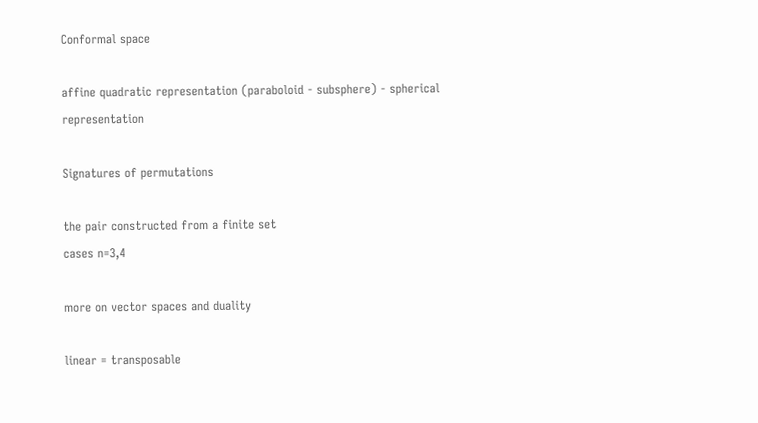Conformal space

affine quadratic representation (paraboloid - subsphere) - spherical representation

Signatures of permutations

the pair constructed from a finite set
cases n=3,4

more on vector spaces and duality

linear = transposable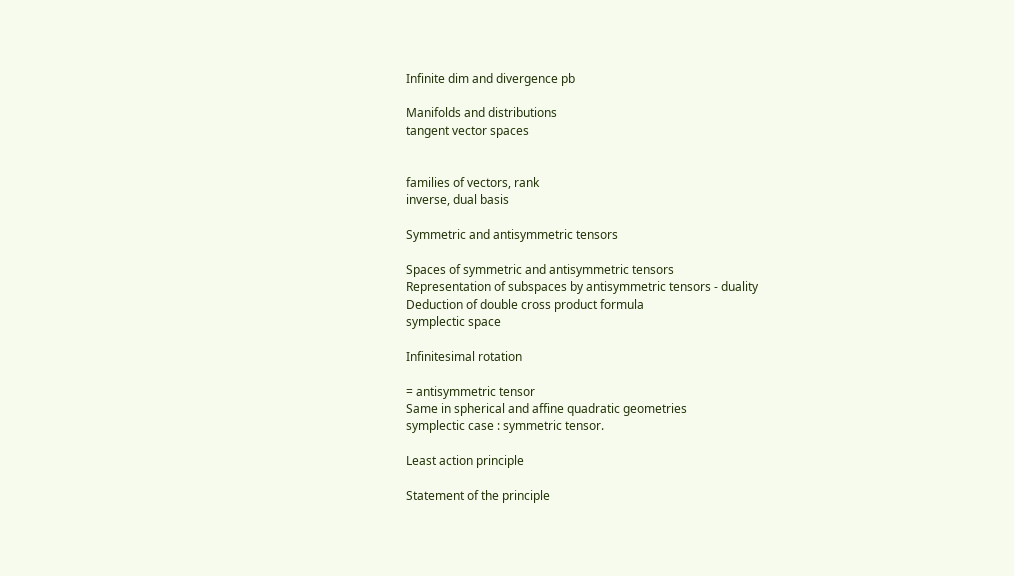Infinite dim and divergence pb

Manifolds and distributions
tangent vector spaces


families of vectors, rank
inverse, dual basis

Symmetric and antisymmetric tensors

Spaces of symmetric and antisymmetric tensors
Representation of subspaces by antisymmetric tensors - duality
Deduction of double cross product formula
symplectic space

Infinitesimal rotation

= antisymmetric tensor
Same in spherical and affine quadratic geometries
symplectic case : symmetric tensor.

Least action principle

Statement of the principle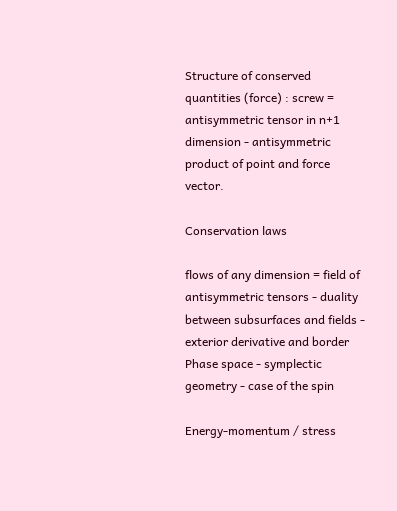Structure of conserved quantities (force) : screw = antisymmetric tensor in n+1 dimension - antisymmetric product of point and force vector.

Conservation laws

flows of any dimension = field of antisymmetric tensors - duality between subsurfaces and fields - exterior derivative and border
Phase space - symplectic geometry - case of the spin

Energy-momentum / stress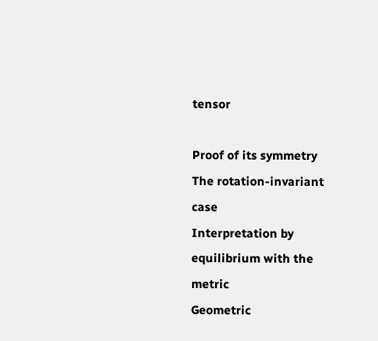tensor

Proof of its symmetry
The rotation-invariant case
Interpretation by equilibrium with the metric
Geometric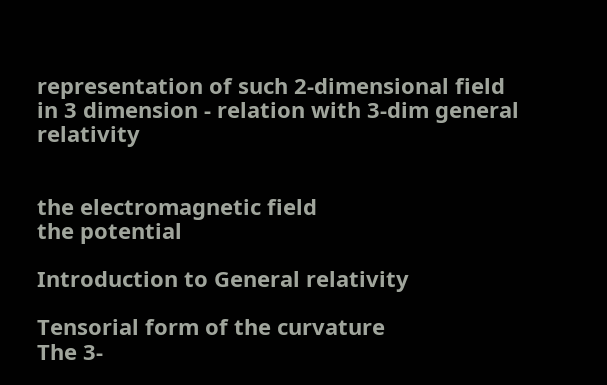representation of such 2-dimensional field in 3 dimension - relation with 3-dim general relativity


the electromagnetic field
the potential

Introduction to General relativity

Tensorial form of the curvature
The 3-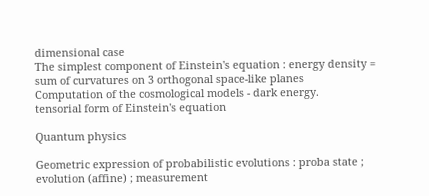dimensional case
The simplest component of Einstein's equation : energy density = sum of curvatures on 3 orthogonal space-like planes
Computation of the cosmological models - dark energy.
tensorial form of Einstein's equation

Quantum physics

Geometric expression of probabilistic evolutions : proba state ; evolution (affine) ; measurement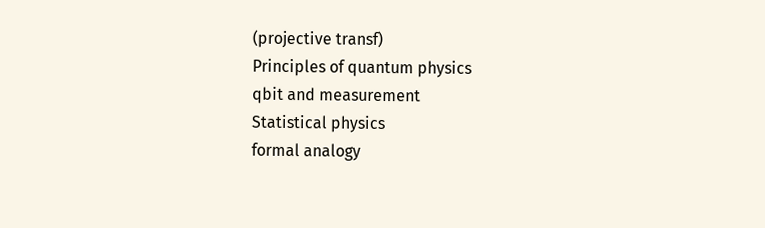(projective transf)
Principles of quantum physics
qbit and measurement
Statistical physics
formal analogy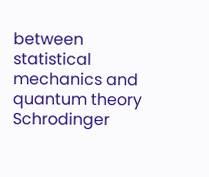between statistical mechanics and quantum theory
Schrodinger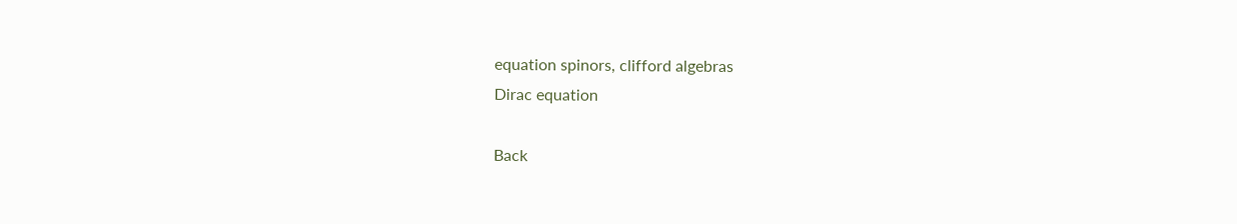equation spinors, clifford algebras
Dirac equation

Back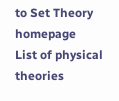to Set Theory homepage
List of physical theories